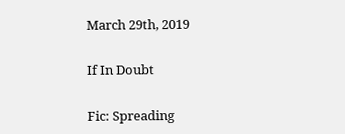March 29th, 2019

If In Doubt

Fic: Spreading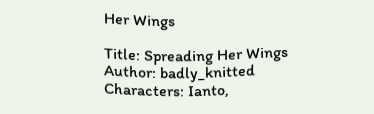Her Wings

Title: Spreading Her Wings
Author: badly_knitted
Characters: Ianto,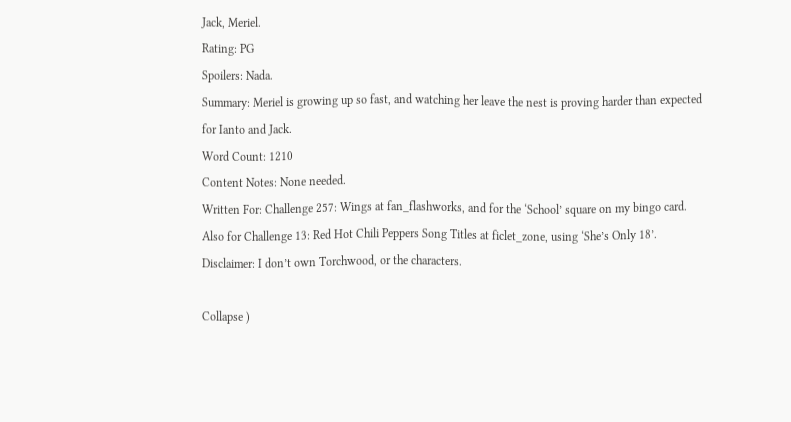Jack, Meriel.
Rating: PG
Spoilers: Nada.
Summary: Meriel is growing up so fast, and watching her leave the nest is proving harder than expected for Ianto and Jack.
Word Count: 1210
Content Notes: None needed.
Written For: Challenge 257: Wings at fan_flashworks, and for the ‘School’ square on my bingo card. Also for Challenge 13: Red Hot Chili Peppers Song Titles at ficlet_zone, using ‘She’s Only 18’.
Disclaimer: I don’t own Torchwood, or the characters.

Collapse )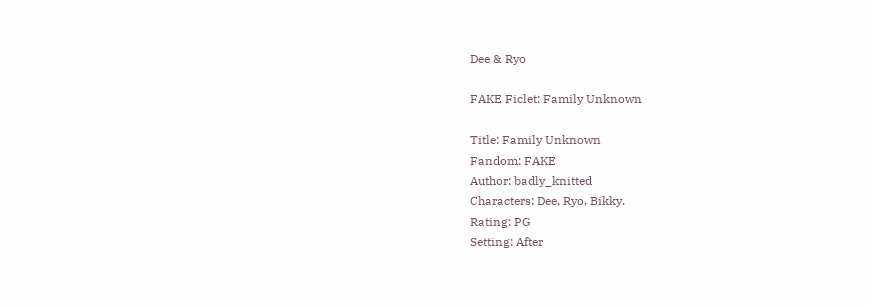Dee & Ryo

FAKE Ficlet: Family Unknown

Title: Family Unknown
Fandom: FAKE
Author: badly_knitted
Characters: Dee, Ryo, Bikky.
Rating: PG
Setting: After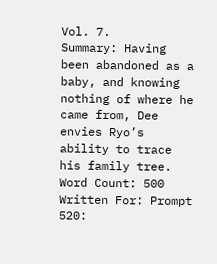Vol. 7.
Summary: Having been abandoned as a baby, and knowing nothing of where he came from, Dee envies Ryo’s ability to trace his family tree.
Word Count: 500
Written For: Prompt 520: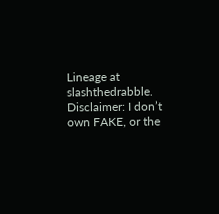Lineage at slashthedrabble.
Disclaimer: I don’t own FAKE, or the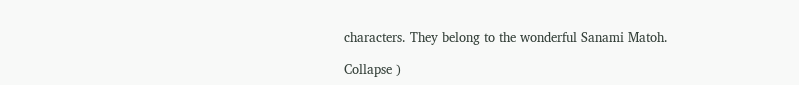characters. They belong to the wonderful Sanami Matoh.

Collapse )